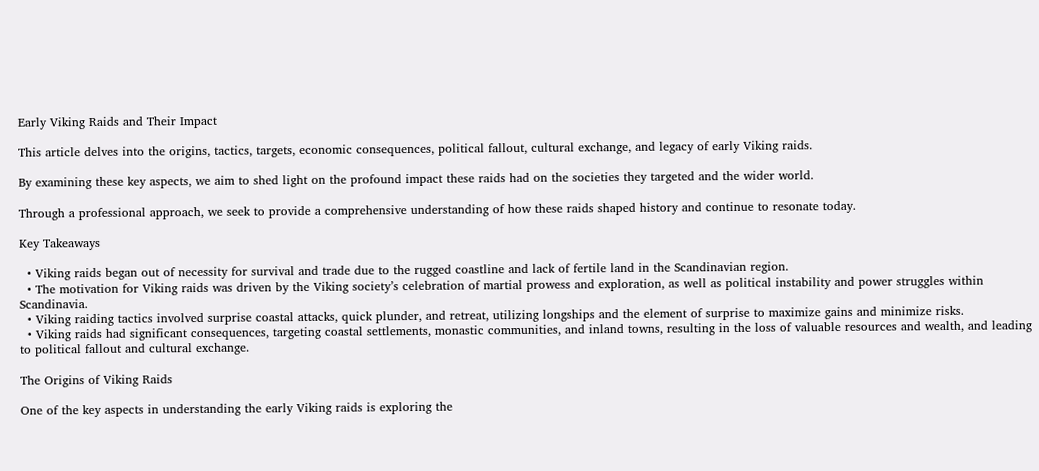Early Viking Raids and Their Impact

This article delves into the origins, tactics, targets, economic consequences, political fallout, cultural exchange, and legacy of early Viking raids.

By examining these key aspects, we aim to shed light on the profound impact these raids had on the societies they targeted and the wider world.

Through a professional approach, we seek to provide a comprehensive understanding of how these raids shaped history and continue to resonate today.

Key Takeaways

  • Viking raids began out of necessity for survival and trade due to the rugged coastline and lack of fertile land in the Scandinavian region.
  • The motivation for Viking raids was driven by the Viking society’s celebration of martial prowess and exploration, as well as political instability and power struggles within Scandinavia.
  • Viking raiding tactics involved surprise coastal attacks, quick plunder, and retreat, utilizing longships and the element of surprise to maximize gains and minimize risks.
  • Viking raids had significant consequences, targeting coastal settlements, monastic communities, and inland towns, resulting in the loss of valuable resources and wealth, and leading to political fallout and cultural exchange.

The Origins of Viking Raids

One of the key aspects in understanding the early Viking raids is exploring the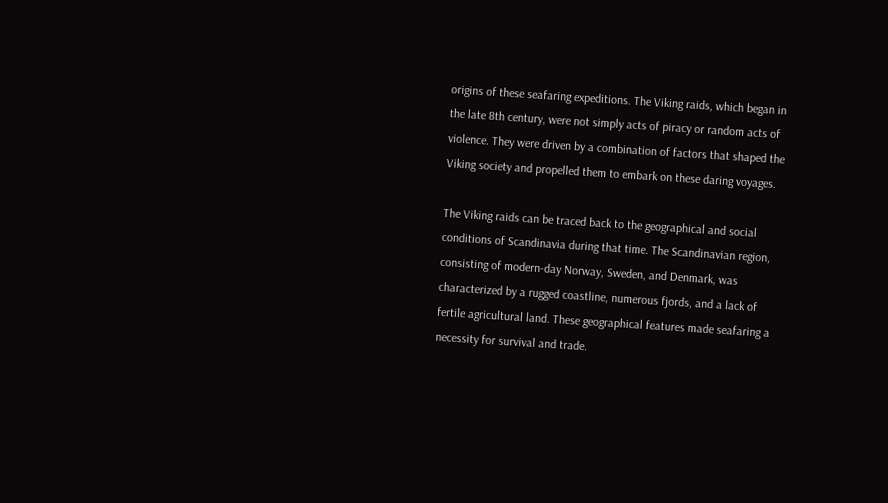origins of these seafaring expeditions. The Viking raids, which began in the late 8th century, were not simply acts of piracy or random acts of violence. They were driven by a combination of factors that shaped the Viking society and propelled them to embark on these daring voyages.

The Viking raids can be traced back to the geographical and social conditions of Scandinavia during that time. The Scandinavian region, consisting of modern-day Norway, Sweden, and Denmark, was characterized by a rugged coastline, numerous fjords, and a lack of fertile agricultural land. These geographical features made seafaring a necessity for survival and trade.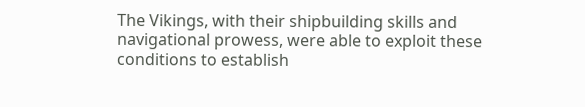The Vikings, with their shipbuilding skills and navigational prowess, were able to exploit these conditions to establish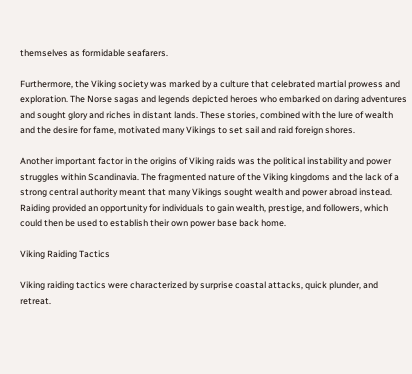themselves as formidable seafarers.

Furthermore, the Viking society was marked by a culture that celebrated martial prowess and exploration. The Norse sagas and legends depicted heroes who embarked on daring adventures and sought glory and riches in distant lands. These stories, combined with the lure of wealth and the desire for fame, motivated many Vikings to set sail and raid foreign shores.

Another important factor in the origins of Viking raids was the political instability and power struggles within Scandinavia. The fragmented nature of the Viking kingdoms and the lack of a strong central authority meant that many Vikings sought wealth and power abroad instead. Raiding provided an opportunity for individuals to gain wealth, prestige, and followers, which could then be used to establish their own power base back home.

Viking Raiding Tactics

Viking raiding tactics were characterized by surprise coastal attacks, quick plunder, and retreat.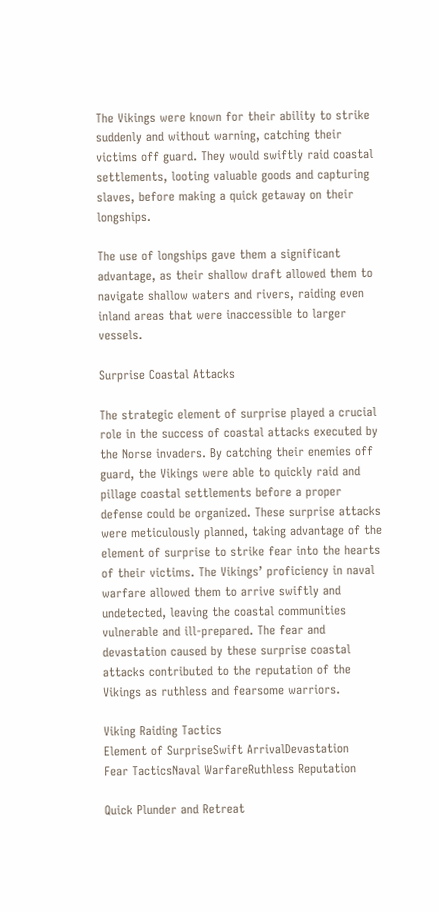The Vikings were known for their ability to strike suddenly and without warning, catching their victims off guard. They would swiftly raid coastal settlements, looting valuable goods and capturing slaves, before making a quick getaway on their longships.

The use of longships gave them a significant advantage, as their shallow draft allowed them to navigate shallow waters and rivers, raiding even inland areas that were inaccessible to larger vessels.

Surprise Coastal Attacks

The strategic element of surprise played a crucial role in the success of coastal attacks executed by the Norse invaders. By catching their enemies off guard, the Vikings were able to quickly raid and pillage coastal settlements before a proper defense could be organized. These surprise attacks were meticulously planned, taking advantage of the element of surprise to strike fear into the hearts of their victims. The Vikings’ proficiency in naval warfare allowed them to arrive swiftly and undetected, leaving the coastal communities vulnerable and ill-prepared. The fear and devastation caused by these surprise coastal attacks contributed to the reputation of the Vikings as ruthless and fearsome warriors.

Viking Raiding Tactics
Element of SurpriseSwift ArrivalDevastation
Fear TacticsNaval WarfareRuthless Reputation

Quick Plunder and Retreat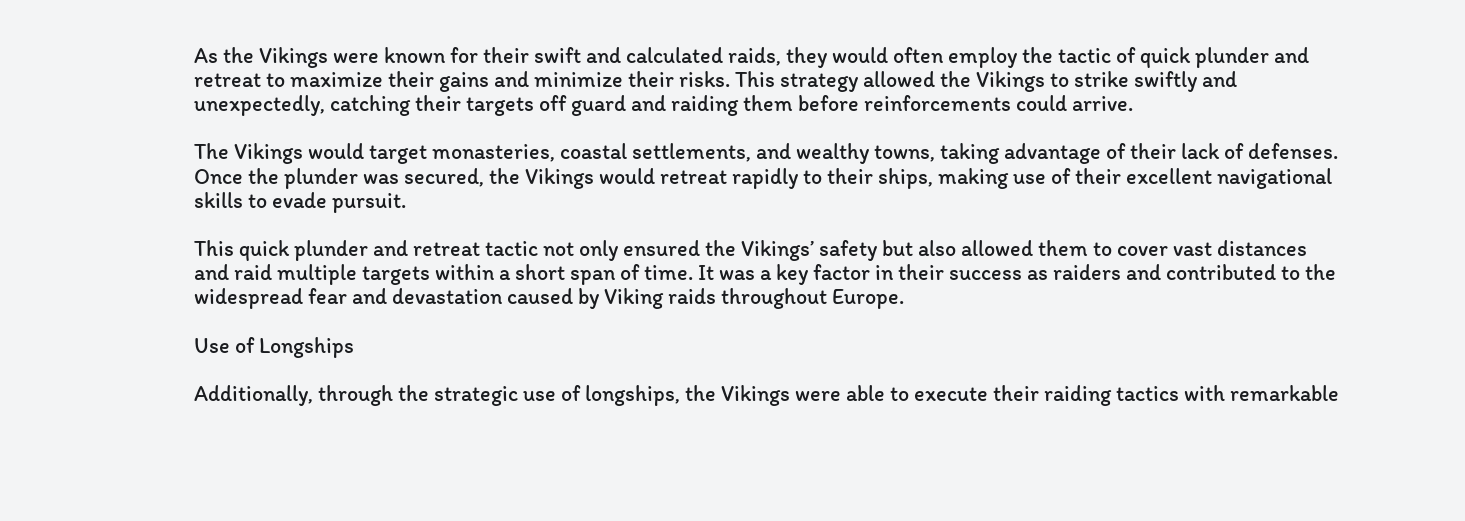As the Vikings were known for their swift and calculated raids, they would often employ the tactic of quick plunder and retreat to maximize their gains and minimize their risks. This strategy allowed the Vikings to strike swiftly and unexpectedly, catching their targets off guard and raiding them before reinforcements could arrive.

The Vikings would target monasteries, coastal settlements, and wealthy towns, taking advantage of their lack of defenses. Once the plunder was secured, the Vikings would retreat rapidly to their ships, making use of their excellent navigational skills to evade pursuit.

This quick plunder and retreat tactic not only ensured the Vikings’ safety but also allowed them to cover vast distances and raid multiple targets within a short span of time. It was a key factor in their success as raiders and contributed to the widespread fear and devastation caused by Viking raids throughout Europe.

Use of Longships

Additionally, through the strategic use of longships, the Vikings were able to execute their raiding tactics with remarkable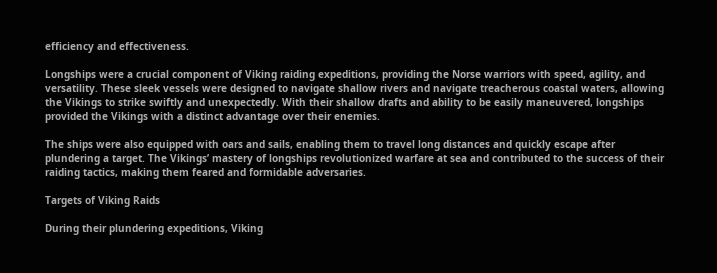efficiency and effectiveness.

Longships were a crucial component of Viking raiding expeditions, providing the Norse warriors with speed, agility, and versatility. These sleek vessels were designed to navigate shallow rivers and navigate treacherous coastal waters, allowing the Vikings to strike swiftly and unexpectedly. With their shallow drafts and ability to be easily maneuvered, longships provided the Vikings with a distinct advantage over their enemies.

The ships were also equipped with oars and sails, enabling them to travel long distances and quickly escape after plundering a target. The Vikings’ mastery of longships revolutionized warfare at sea and contributed to the success of their raiding tactics, making them feared and formidable adversaries.

Targets of Viking Raids

During their plundering expeditions, Viking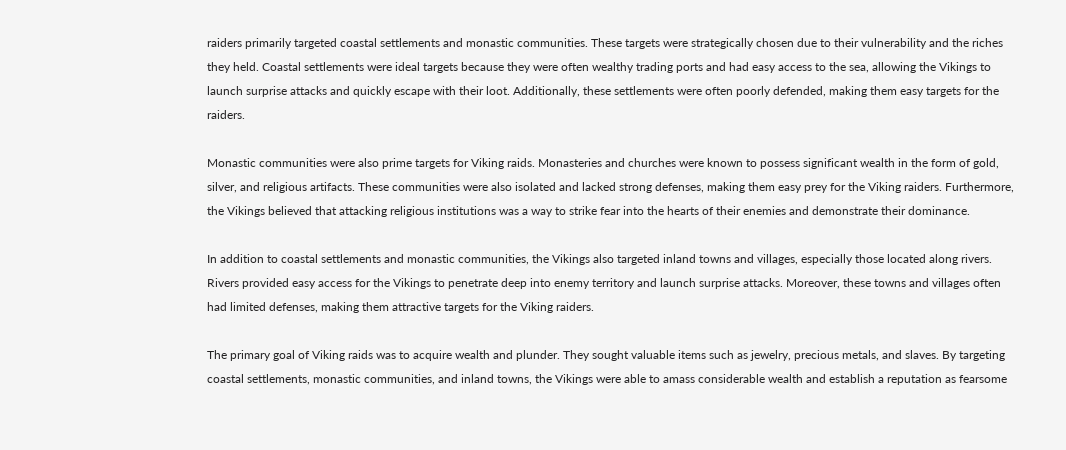raiders primarily targeted coastal settlements and monastic communities. These targets were strategically chosen due to their vulnerability and the riches they held. Coastal settlements were ideal targets because they were often wealthy trading ports and had easy access to the sea, allowing the Vikings to launch surprise attacks and quickly escape with their loot. Additionally, these settlements were often poorly defended, making them easy targets for the raiders.

Monastic communities were also prime targets for Viking raids. Monasteries and churches were known to possess significant wealth in the form of gold, silver, and religious artifacts. These communities were also isolated and lacked strong defenses, making them easy prey for the Viking raiders. Furthermore, the Vikings believed that attacking religious institutions was a way to strike fear into the hearts of their enemies and demonstrate their dominance.

In addition to coastal settlements and monastic communities, the Vikings also targeted inland towns and villages, especially those located along rivers. Rivers provided easy access for the Vikings to penetrate deep into enemy territory and launch surprise attacks. Moreover, these towns and villages often had limited defenses, making them attractive targets for the Viking raiders.

The primary goal of Viking raids was to acquire wealth and plunder. They sought valuable items such as jewelry, precious metals, and slaves. By targeting coastal settlements, monastic communities, and inland towns, the Vikings were able to amass considerable wealth and establish a reputation as fearsome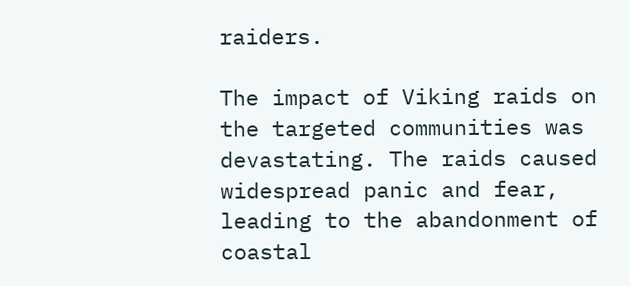raiders.

The impact of Viking raids on the targeted communities was devastating. The raids caused widespread panic and fear, leading to the abandonment of coastal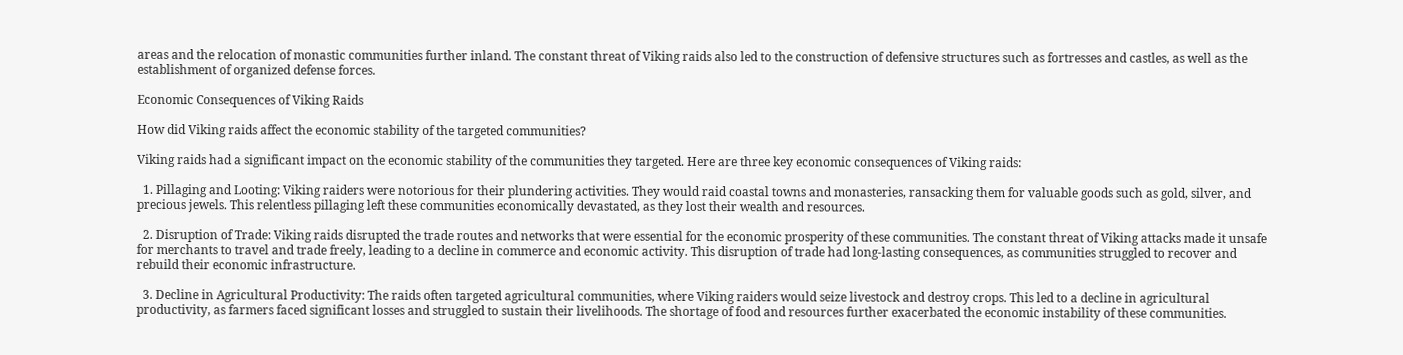areas and the relocation of monastic communities further inland. The constant threat of Viking raids also led to the construction of defensive structures such as fortresses and castles, as well as the establishment of organized defense forces.

Economic Consequences of Viking Raids

How did Viking raids affect the economic stability of the targeted communities?

Viking raids had a significant impact on the economic stability of the communities they targeted. Here are three key economic consequences of Viking raids:

  1. Pillaging and Looting: Viking raiders were notorious for their plundering activities. They would raid coastal towns and monasteries, ransacking them for valuable goods such as gold, silver, and precious jewels. This relentless pillaging left these communities economically devastated, as they lost their wealth and resources.

  2. Disruption of Trade: Viking raids disrupted the trade routes and networks that were essential for the economic prosperity of these communities. The constant threat of Viking attacks made it unsafe for merchants to travel and trade freely, leading to a decline in commerce and economic activity. This disruption of trade had long-lasting consequences, as communities struggled to recover and rebuild their economic infrastructure.

  3. Decline in Agricultural Productivity: The raids often targeted agricultural communities, where Viking raiders would seize livestock and destroy crops. This led to a decline in agricultural productivity, as farmers faced significant losses and struggled to sustain their livelihoods. The shortage of food and resources further exacerbated the economic instability of these communities.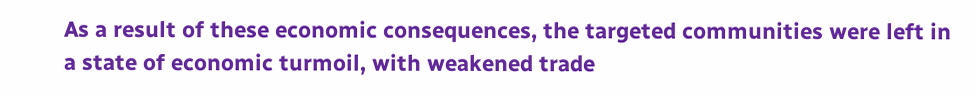As a result of these economic consequences, the targeted communities were left in a state of economic turmoil, with weakened trade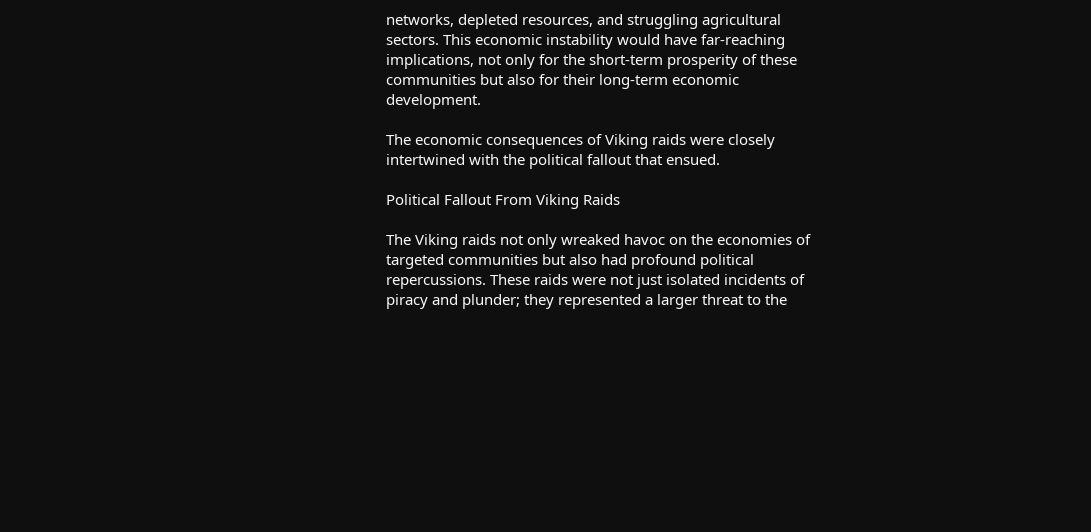networks, depleted resources, and struggling agricultural sectors. This economic instability would have far-reaching implications, not only for the short-term prosperity of these communities but also for their long-term economic development.

The economic consequences of Viking raids were closely intertwined with the political fallout that ensued.

Political Fallout From Viking Raids

The Viking raids not only wreaked havoc on the economies of targeted communities but also had profound political repercussions. These raids were not just isolated incidents of piracy and plunder; they represented a larger threat to the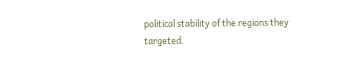political stability of the regions they targeted.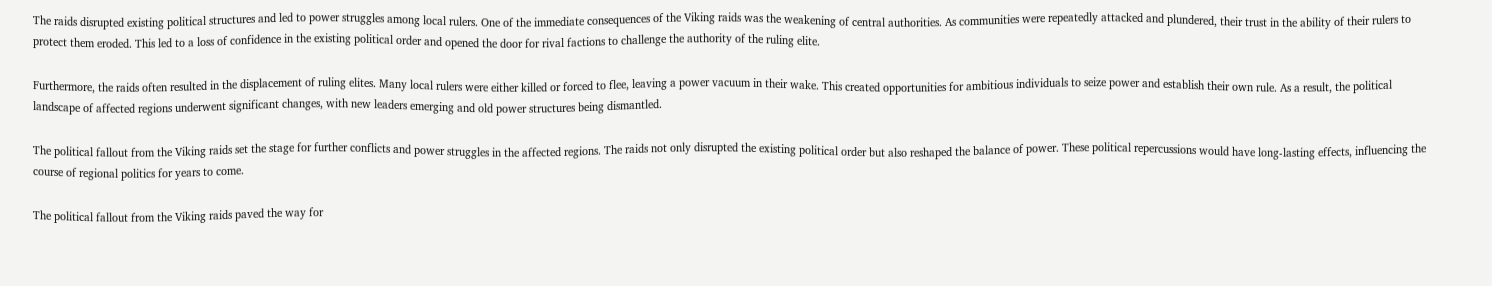The raids disrupted existing political structures and led to power struggles among local rulers. One of the immediate consequences of the Viking raids was the weakening of central authorities. As communities were repeatedly attacked and plundered, their trust in the ability of their rulers to protect them eroded. This led to a loss of confidence in the existing political order and opened the door for rival factions to challenge the authority of the ruling elite.

Furthermore, the raids often resulted in the displacement of ruling elites. Many local rulers were either killed or forced to flee, leaving a power vacuum in their wake. This created opportunities for ambitious individuals to seize power and establish their own rule. As a result, the political landscape of affected regions underwent significant changes, with new leaders emerging and old power structures being dismantled.

The political fallout from the Viking raids set the stage for further conflicts and power struggles in the affected regions. The raids not only disrupted the existing political order but also reshaped the balance of power. These political repercussions would have long-lasting effects, influencing the course of regional politics for years to come.

The political fallout from the Viking raids paved the way for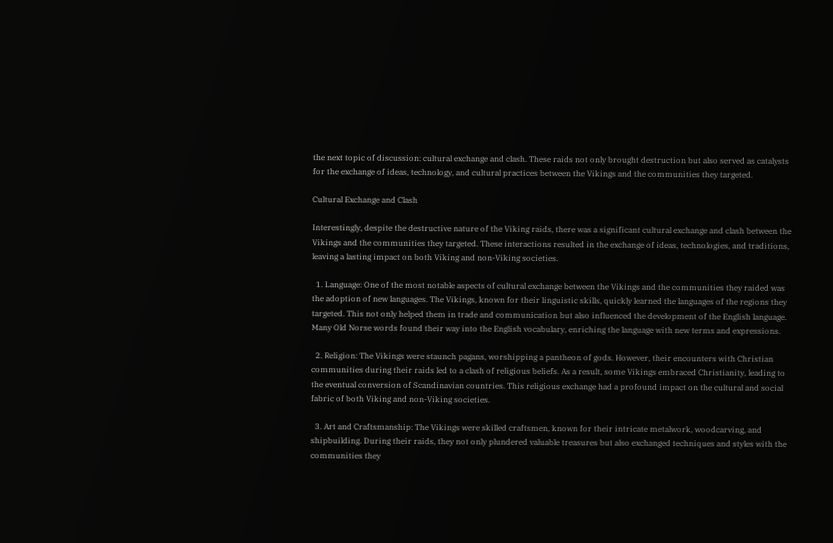the next topic of discussion: cultural exchange and clash. These raids not only brought destruction but also served as catalysts for the exchange of ideas, technology, and cultural practices between the Vikings and the communities they targeted.

Cultural Exchange and Clash

Interestingly, despite the destructive nature of the Viking raids, there was a significant cultural exchange and clash between the Vikings and the communities they targeted. These interactions resulted in the exchange of ideas, technologies, and traditions, leaving a lasting impact on both Viking and non-Viking societies.

  1. Language: One of the most notable aspects of cultural exchange between the Vikings and the communities they raided was the adoption of new languages. The Vikings, known for their linguistic skills, quickly learned the languages of the regions they targeted. This not only helped them in trade and communication but also influenced the development of the English language. Many Old Norse words found their way into the English vocabulary, enriching the language with new terms and expressions.

  2. Religion: The Vikings were staunch pagans, worshipping a pantheon of gods. However, their encounters with Christian communities during their raids led to a clash of religious beliefs. As a result, some Vikings embraced Christianity, leading to the eventual conversion of Scandinavian countries. This religious exchange had a profound impact on the cultural and social fabric of both Viking and non-Viking societies.

  3. Art and Craftsmanship: The Vikings were skilled craftsmen, known for their intricate metalwork, woodcarving, and shipbuilding. During their raids, they not only plundered valuable treasures but also exchanged techniques and styles with the communities they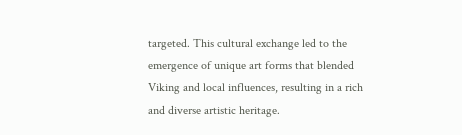targeted. This cultural exchange led to the emergence of unique art forms that blended Viking and local influences, resulting in a rich and diverse artistic heritage.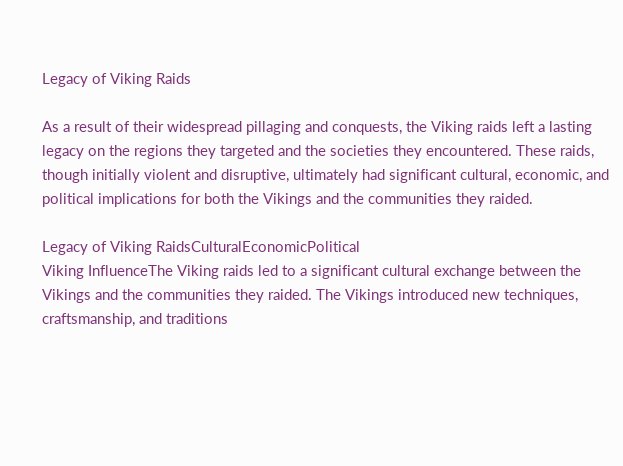Legacy of Viking Raids

As a result of their widespread pillaging and conquests, the Viking raids left a lasting legacy on the regions they targeted and the societies they encountered. These raids, though initially violent and disruptive, ultimately had significant cultural, economic, and political implications for both the Vikings and the communities they raided.

Legacy of Viking RaidsCulturalEconomicPolitical
Viking InfluenceThe Viking raids led to a significant cultural exchange between the Vikings and the communities they raided. The Vikings introduced new techniques, craftsmanship, and traditions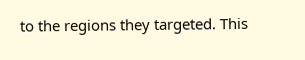to the regions they targeted. This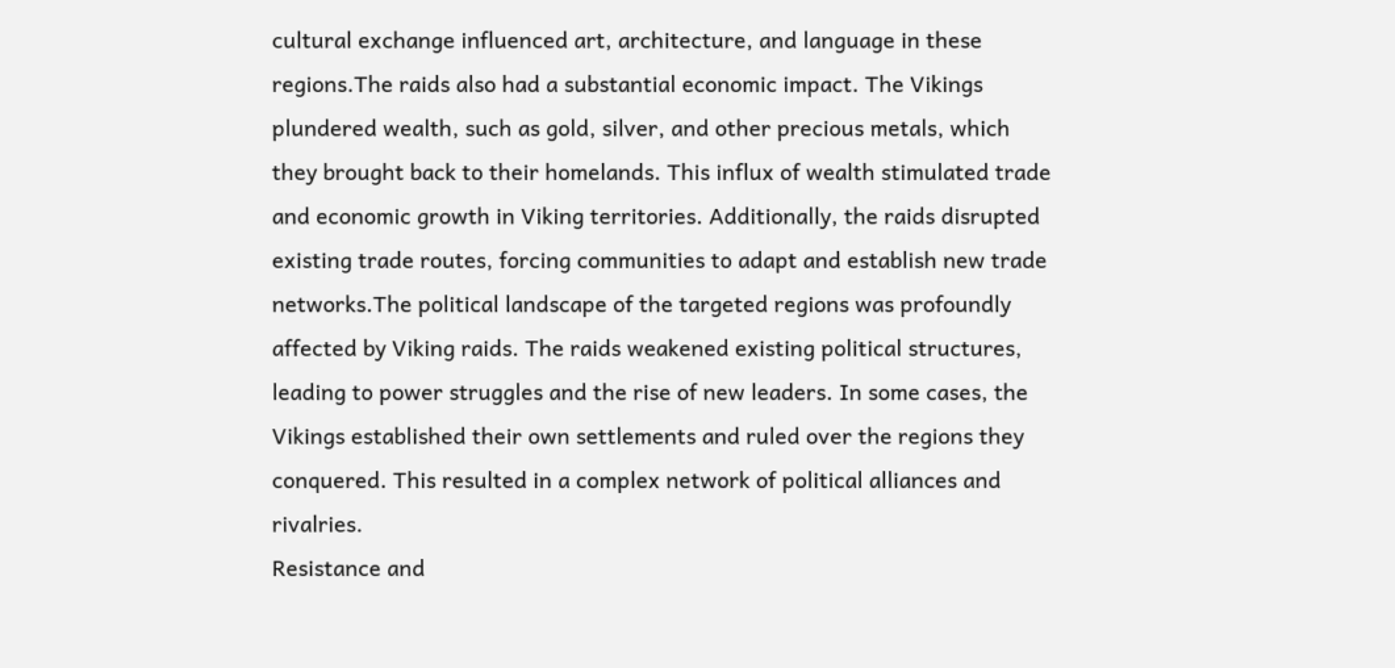cultural exchange influenced art, architecture, and language in these regions.The raids also had a substantial economic impact. The Vikings plundered wealth, such as gold, silver, and other precious metals, which they brought back to their homelands. This influx of wealth stimulated trade and economic growth in Viking territories. Additionally, the raids disrupted existing trade routes, forcing communities to adapt and establish new trade networks.The political landscape of the targeted regions was profoundly affected by Viking raids. The raids weakened existing political structures, leading to power struggles and the rise of new leaders. In some cases, the Vikings established their own settlements and ruled over the regions they conquered. This resulted in a complex network of political alliances and rivalries.
Resistance and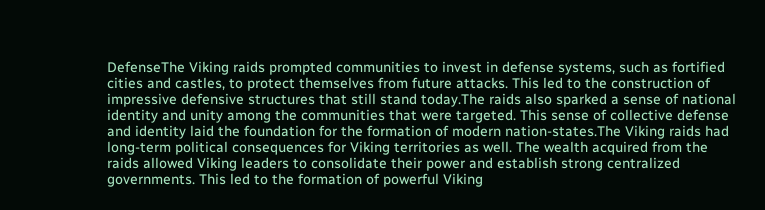DefenseThe Viking raids prompted communities to invest in defense systems, such as fortified cities and castles, to protect themselves from future attacks. This led to the construction of impressive defensive structures that still stand today.The raids also sparked a sense of national identity and unity among the communities that were targeted. This sense of collective defense and identity laid the foundation for the formation of modern nation-states.The Viking raids had long-term political consequences for Viking territories as well. The wealth acquired from the raids allowed Viking leaders to consolidate their power and establish strong centralized governments. This led to the formation of powerful Viking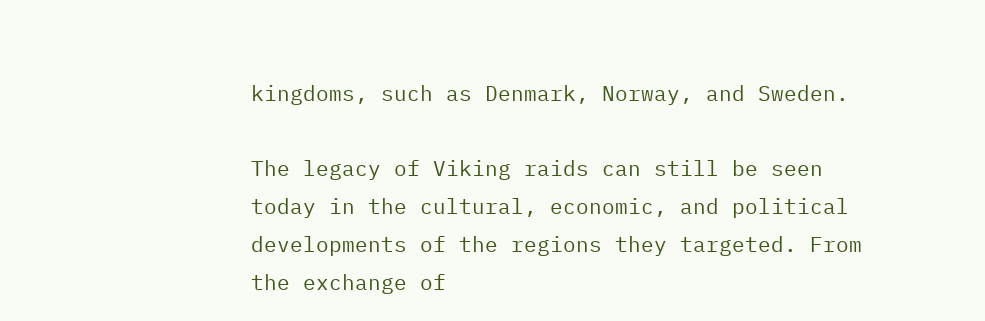kingdoms, such as Denmark, Norway, and Sweden.

The legacy of Viking raids can still be seen today in the cultural, economic, and political developments of the regions they targeted. From the exchange of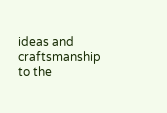ideas and craftsmanship to the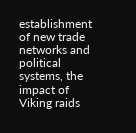establishment of new trade networks and political systems, the impact of Viking raids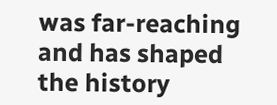was far-reaching and has shaped the history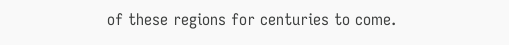of these regions for centuries to come.